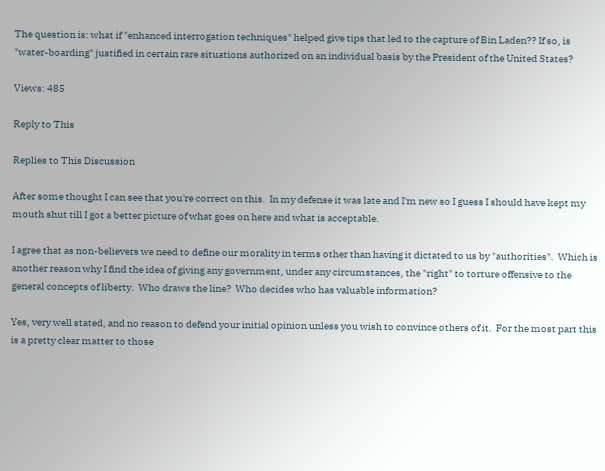The question is: what if "enhanced interrogation techniques" helped give tips that led to the capture of Bin Laden?? If so, is "water-boarding" justified in certain rare situations authorized on an individual basis by the President of the United States?

Views: 485

Reply to This

Replies to This Discussion

After some thought I can see that you're correct on this.  In my defense it was late and I'm new so I guess I should have kept my mouth shut till I got a better picture of what goes on here and what is acceptable.

I agree that as non-believers we need to define our morality in terms other than having it dictated to us by "authorities".  Which is another reason why I find the idea of giving any government, under any circumstances, the "right" to torture offensive to the general concepts of liberty.  Who draws the line?  Who decides who has valuable information?

Yes, very well stated, and no reason to defend your initial opinion unless you wish to convince others of it.  For the most part this is a pretty clear matter to those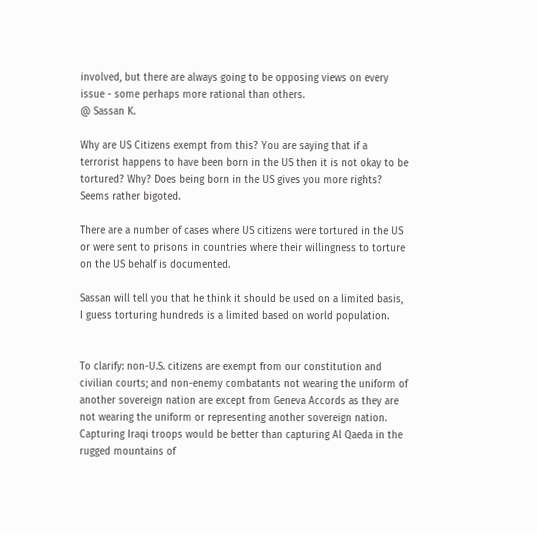involved, but there are always going to be opposing views on every issue - some perhaps more rational than others.
@ Sassan K.

Why are US Citizens exempt from this? You are saying that if a terrorist happens to have been born in the US then it is not okay to be tortured? Why? Does being born in the US gives you more rights? Seems rather bigoted.

There are a number of cases where US citizens were tortured in the US or were sent to prisons in countries where their willingness to torture on the US behalf is documented.

Sassan will tell you that he think it should be used on a limited basis, I guess torturing hundreds is a limited based on world population.


To clarify: non-U.S. citizens are exempt from our constitution and civilian courts; and non-enemy combatants not wearing the uniform of another sovereign nation are except from Geneva Accords as they are not wearing the uniform or representing another sovereign nation. Capturing Iraqi troops would be better than capturing Al Qaeda in the rugged mountains of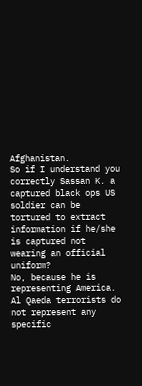Afghanistan.
So if I understand you correctly Sassan K. a captured black ops US soldier can be tortured to extract information if he/she is captured not wearing an official uniform?
No, because he is representing America. Al Qaeda terrorists do not represent any specific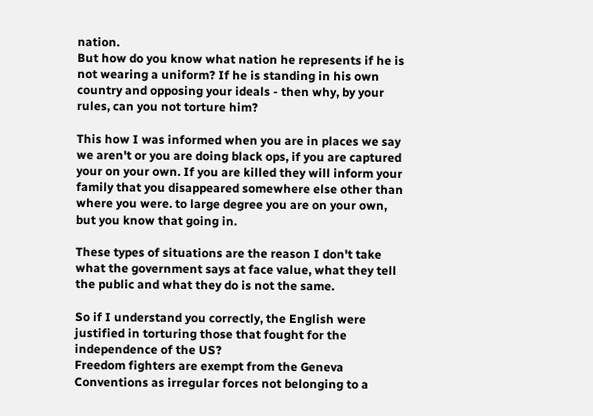nation.
But how do you know what nation he represents if he is not wearing a uniform? If he is standing in his own country and opposing your ideals - then why, by your rules, can you not torture him?

This how I was informed when you are in places we say we aren't or you are doing black ops, if you are captured your on your own. If you are killed they will inform your family that you disappeared somewhere else other than where you were. to large degree you are on your own, but you know that going in.

These types of situations are the reason I don't take what the government says at face value, what they tell the public and what they do is not the same.

So if I understand you correctly, the English were justified in torturing those that fought for the independence of the US?
Freedom fighters are exempt from the Geneva Conventions as irregular forces not belonging to a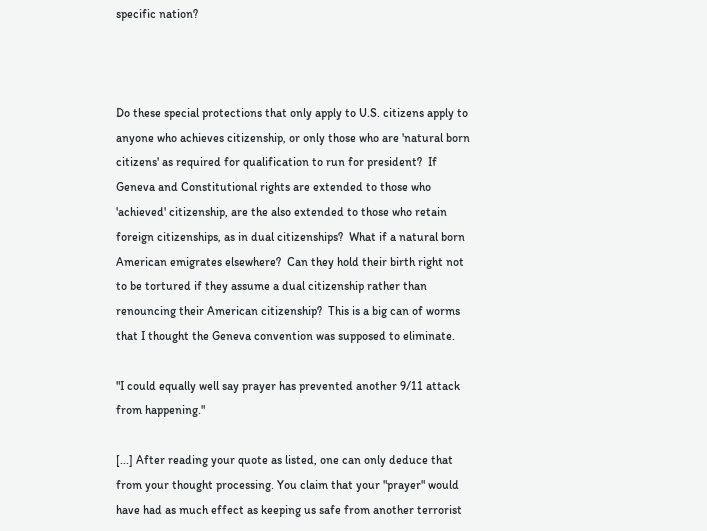specific nation?



Do these special protections that only apply to U.S. citizens apply to anyone who achieves citizenship, or only those who are 'natural born citizens' as required for qualification to run for president?  If Geneva and Constitutional rights are extended to those who 'achieved' citizenship, are the also extended to those who retain foreign citizenships, as in dual citizenships?  What if a natural born American emigrates elsewhere?  Can they hold their birth right not to be tortured if they assume a dual citizenship rather than renouncing their American citizenship?  This is a big can of worms that I thought the Geneva convention was supposed to eliminate.

"I could equally well say prayer has prevented another 9/11 attack from happening."

[...] After reading your quote as listed, one can only deduce that from your thought processing. You claim that your "prayer" would have had as much effect as keeping us safe from another terrorist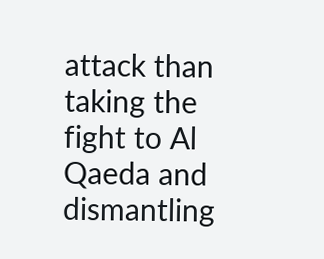attack than taking the fight to Al Qaeda and dismantling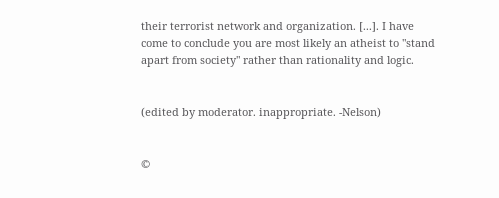their terrorist network and organization. [...]. I have come to conclude you are most likely an atheist to "stand apart from society" rather than rationality and logic.


(edited by moderator. inappropriate. -Nelson)


©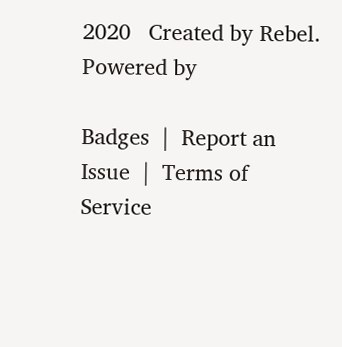2020   Created by Rebel.   Powered by

Badges  |  Report an Issue  |  Terms of Service